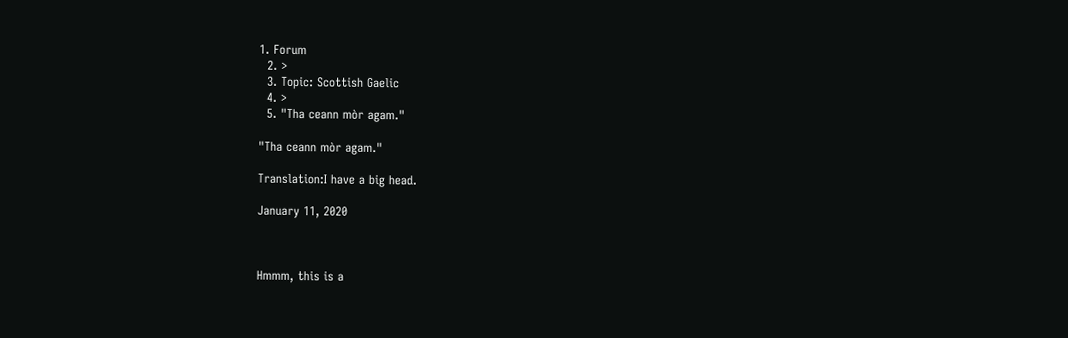1. Forum
  2. >
  3. Topic: Scottish Gaelic
  4. >
  5. "Tha ceann mòr agam."

"Tha ceann mòr agam."

Translation:I have a big head.

January 11, 2020



Hmmm, this is a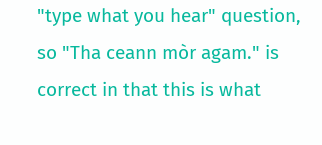"type what you hear" question, so "Tha ceann mòr agam." is correct in that this is what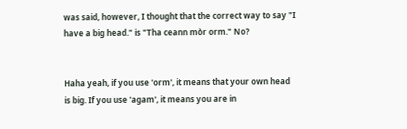was said, however, I thought that the correct way to say "I have a big head." is "Tha ceann mòr orm." No?


Haha yeah, if you use 'orm', it means that your own head is big. If you use 'agam', it means you are in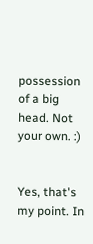possession of a big head. Not your own. :)


Yes, that's my point. In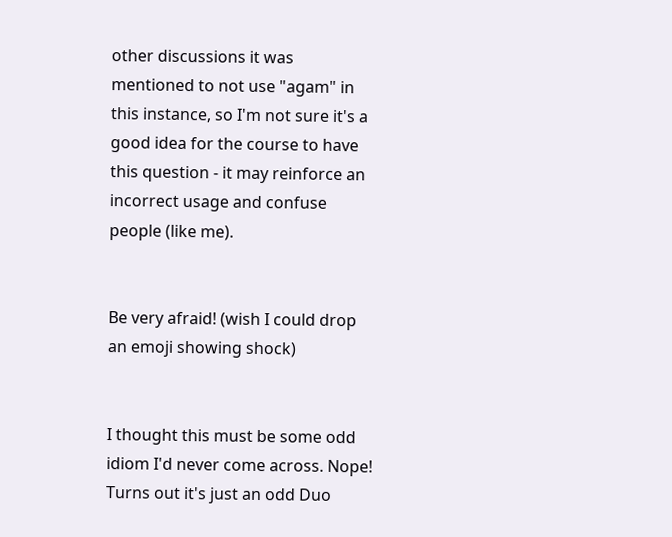other discussions it was mentioned to not use "agam" in this instance, so I'm not sure it's a good idea for the course to have this question - it may reinforce an incorrect usage and confuse people (like me).


Be very afraid! (wish I could drop an emoji showing shock)


I thought this must be some odd idiom I'd never come across. Nope! Turns out it's just an odd Duo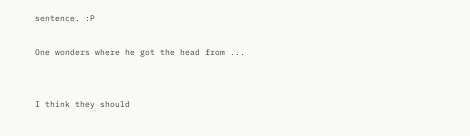sentence. :P

One wonders where he got the head from ...


I think they should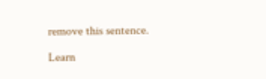remove this sentence.

Learn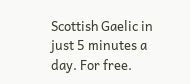Scottish Gaelic in just 5 minutes a day. For free.